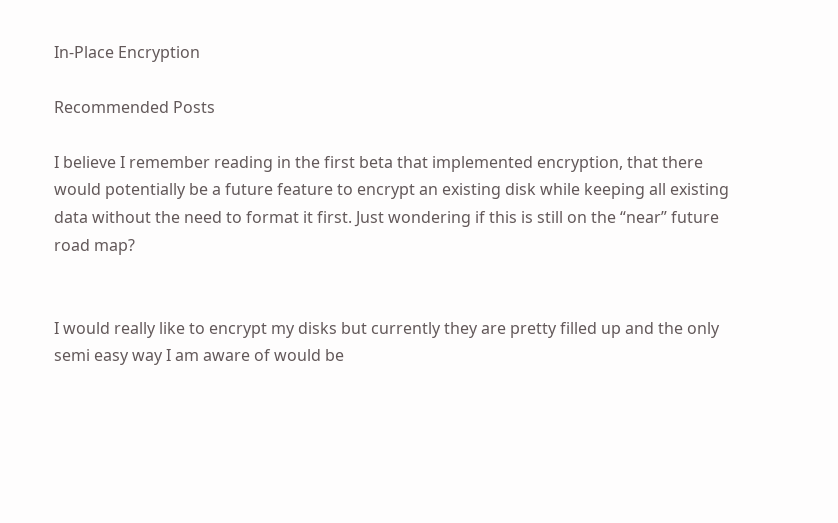In-Place Encryption

Recommended Posts

I believe I remember reading in the first beta that implemented encryption, that there would potentially be a future feature to encrypt an existing disk while keeping all existing data without the need to format it first. Just wondering if this is still on the “near” future road map?


I would really like to encrypt my disks but currently they are pretty filled up and the only semi easy way I am aware of would be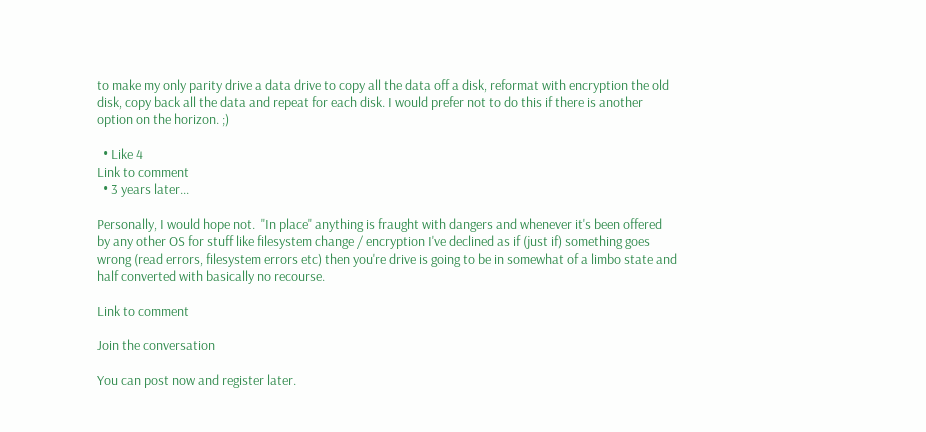to make my only parity drive a data drive to copy all the data off a disk, reformat with encryption the old disk, copy back all the data and repeat for each disk. I would prefer not to do this if there is another option on the horizon. ;)

  • Like 4
Link to comment
  • 3 years later...

Personally, I would hope not.  "In place" anything is fraught with dangers and whenever it's been offered by any other OS for stuff like filesystem change / encryption I've declined as if (just if) something goes wrong (read errors, filesystem errors etc) then you're drive is going to be in somewhat of a limbo state and half converted with basically no recourse.

Link to comment

Join the conversation

You can post now and register later.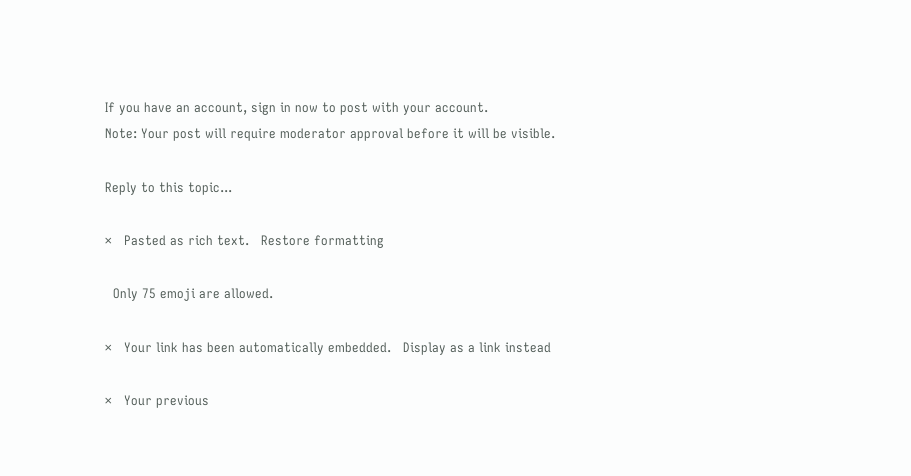If you have an account, sign in now to post with your account.
Note: Your post will require moderator approval before it will be visible.

Reply to this topic...

×   Pasted as rich text.   Restore formatting

  Only 75 emoji are allowed.

×   Your link has been automatically embedded.   Display as a link instead

×   Your previous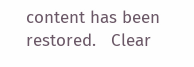content has been restored.   Clear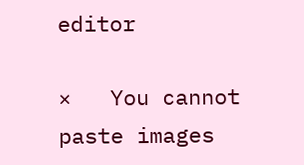editor

×   You cannot paste images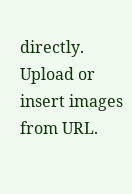directly. Upload or insert images from URL.